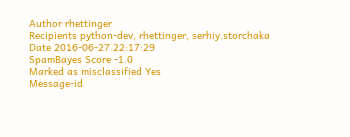Author rhettinger
Recipients python-dev, rhettinger, serhiy.storchaka
Date 2016-06-27.22:17:29
SpamBayes Score -1.0
Marked as misclassified Yes
Message-id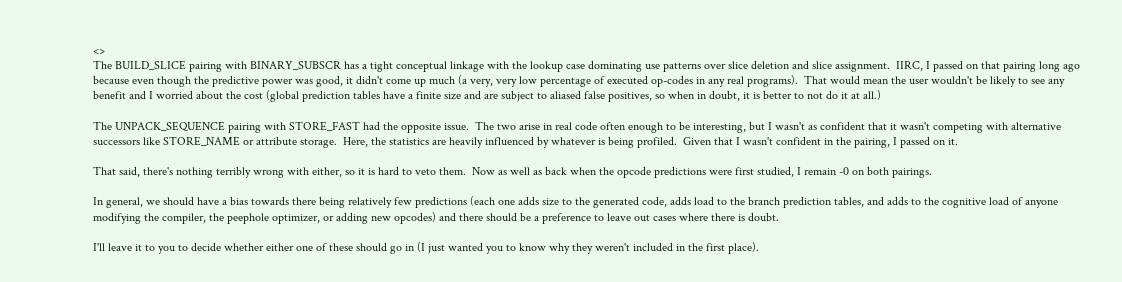<>
The BUILD_SLICE pairing with BINARY_SUBSCR has a tight conceptual linkage with the lookup case dominating use patterns over slice deletion and slice assignment.  IIRC, I passed on that pairing long ago because even though the predictive power was good, it didn't come up much (a very, very low percentage of executed op-codes in any real programs).  That would mean the user wouldn't be likely to see any benefit and I worried about the cost (global prediction tables have a finite size and are subject to aliased false positives, so when in doubt, it is better to not do it at all.)

The UNPACK_SEQUENCE pairing with STORE_FAST had the opposite issue.  The two arise in real code often enough to be interesting, but I wasn't as confident that it wasn't competing with alternative successors like STORE_NAME or attribute storage.  Here, the statistics are heavily influenced by whatever is being profiled.  Given that I wasn't confident in the pairing, I passed on it.

That said, there's nothing terribly wrong with either, so it is hard to veto them.  Now as well as back when the opcode predictions were first studied, I remain -0 on both pairings.

In general, we should have a bias towards there being relatively few predictions (each one adds size to the generated code, adds load to the branch prediction tables, and adds to the cognitive load of anyone modifying the compiler, the peephole optimizer, or adding new opcodes) and there should be a preference to leave out cases where there is doubt.

I'll leave it to you to decide whether either one of these should go in (I just wanted you to know why they weren't included in the first place).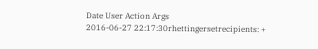Date User Action Args
2016-06-27 22:17:30rhettingersetrecipients: +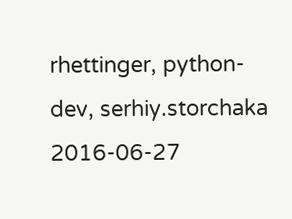rhettinger, python-dev, serhiy.storchaka
2016-06-27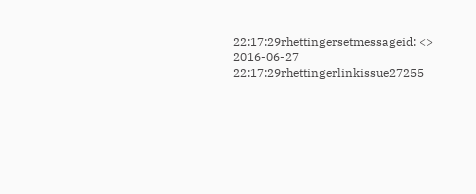22:17:29rhettingersetmessageid: <>
2016-06-27 22:17:29rhettingerlinkissue27255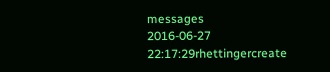messages
2016-06-27 22:17:29rhettingercreate